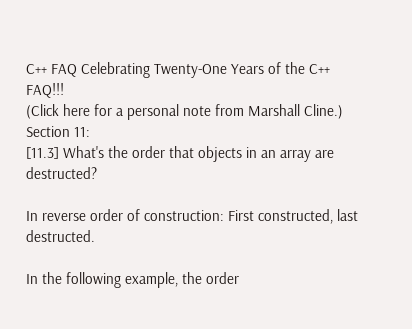C++ FAQ Celebrating Twenty-One Years of the C++ FAQ!!!
(Click here for a personal note from Marshall Cline.)
Section 11:
[11.3] What's the order that objects in an array are destructed?

In reverse order of construction: First constructed, last destructed.

In the following example, the order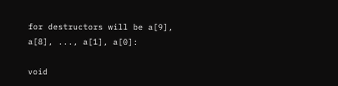for destructors will be a[9], a[8], ..., a[1], a[0]:

void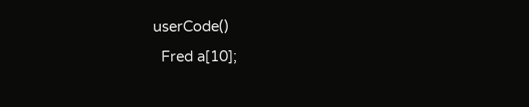userCode()
  Fred a[10];